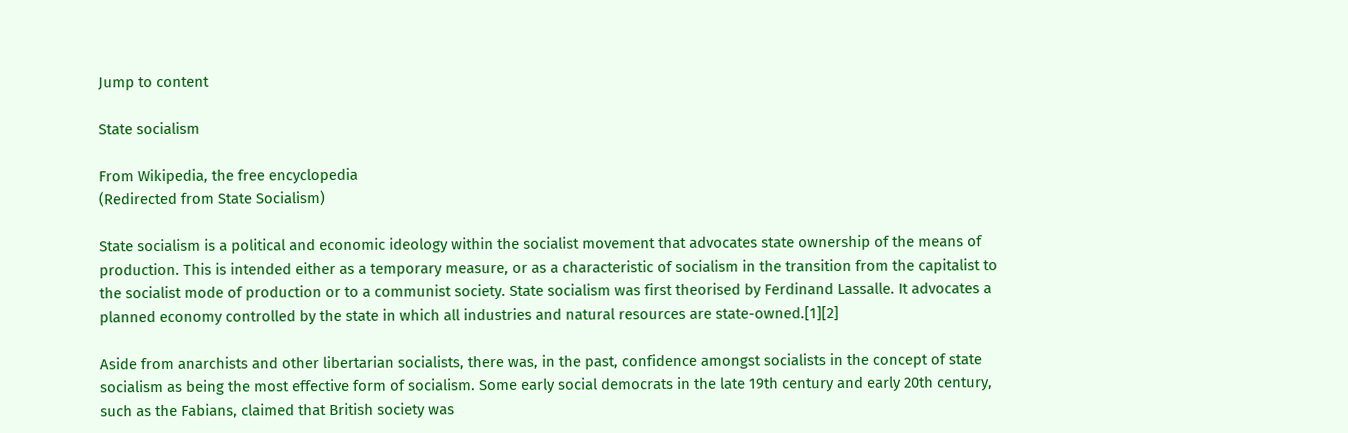Jump to content

State socialism

From Wikipedia, the free encyclopedia
(Redirected from State Socialism)

State socialism is a political and economic ideology within the socialist movement that advocates state ownership of the means of production. This is intended either as a temporary measure, or as a characteristic of socialism in the transition from the capitalist to the socialist mode of production or to a communist society. State socialism was first theorised by Ferdinand Lassalle. It advocates a planned economy controlled by the state in which all industries and natural resources are state-owned.[1][2]

Aside from anarchists and other libertarian socialists, there was, in the past, confidence amongst socialists in the concept of state socialism as being the most effective form of socialism. Some early social democrats in the late 19th century and early 20th century, such as the Fabians, claimed that British society was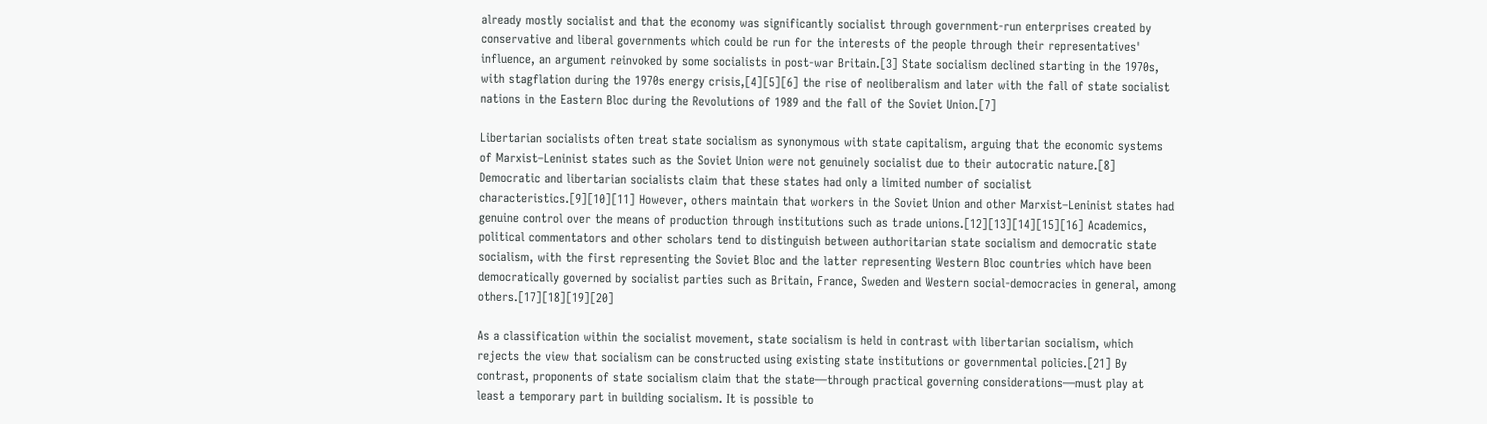already mostly socialist and that the economy was significantly socialist through government-run enterprises created by conservative and liberal governments which could be run for the interests of the people through their representatives' influence, an argument reinvoked by some socialists in post-war Britain.[3] State socialism declined starting in the 1970s, with stagflation during the 1970s energy crisis,[4][5][6] the rise of neoliberalism and later with the fall of state socialist nations in the Eastern Bloc during the Revolutions of 1989 and the fall of the Soviet Union.[7]

Libertarian socialists often treat state socialism as synonymous with state capitalism, arguing that the economic systems of Marxist–Leninist states such as the Soviet Union were not genuinely socialist due to their autocratic nature.[8] Democratic and libertarian socialists claim that these states had only a limited number of socialist characteristics.[9][10][11] However, others maintain that workers in the Soviet Union and other Marxist–Leninist states had genuine control over the means of production through institutions such as trade unions.[12][13][14][15][16] Academics, political commentators and other scholars tend to distinguish between authoritarian state socialism and democratic state socialism, with the first representing the Soviet Bloc and the latter representing Western Bloc countries which have been democratically governed by socialist parties such as Britain, France, Sweden and Western social-democracies in general, among others.[17][18][19][20]

As a classification within the socialist movement, state socialism is held in contrast with libertarian socialism, which rejects the view that socialism can be constructed using existing state institutions or governmental policies.[21] By contrast, proponents of state socialism claim that the state—through practical governing considerations—must play at least a temporary part in building socialism. It is possible to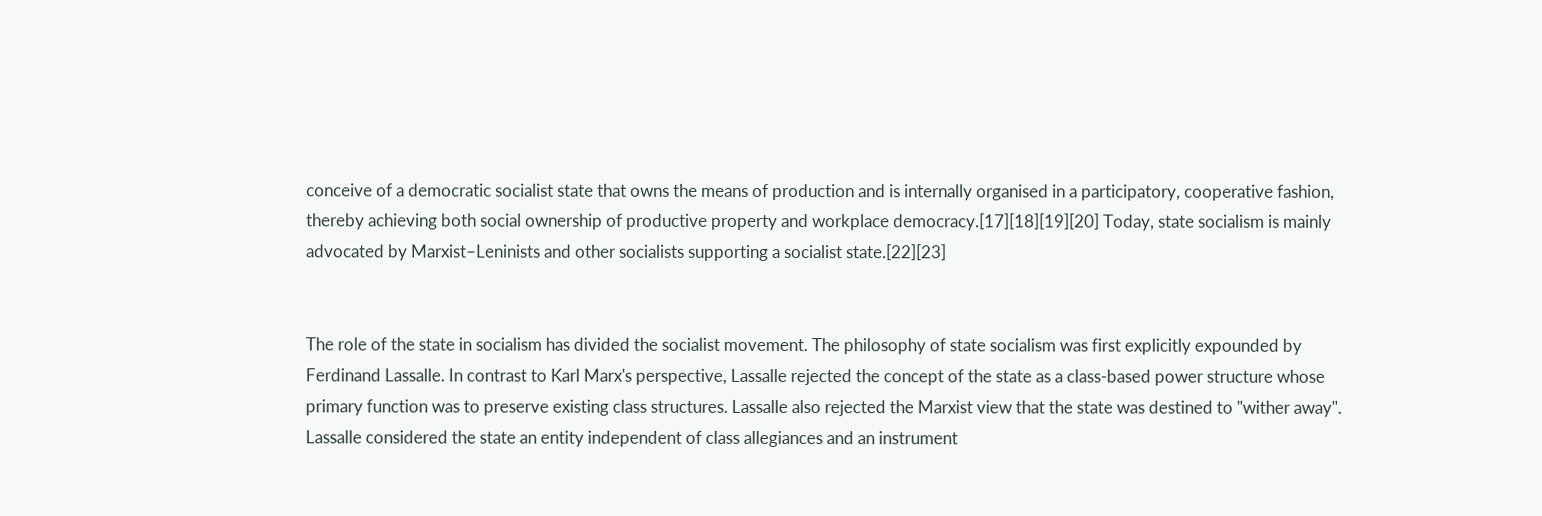conceive of a democratic socialist state that owns the means of production and is internally organised in a participatory, cooperative fashion, thereby achieving both social ownership of productive property and workplace democracy.[17][18][19][20] Today, state socialism is mainly advocated by Marxist–Leninists and other socialists supporting a socialist state.[22][23]


The role of the state in socialism has divided the socialist movement. The philosophy of state socialism was first explicitly expounded by Ferdinand Lassalle. In contrast to Karl Marx's perspective, Lassalle rejected the concept of the state as a class-based power structure whose primary function was to preserve existing class structures. Lassalle also rejected the Marxist view that the state was destined to "wither away". Lassalle considered the state an entity independent of class allegiances and an instrument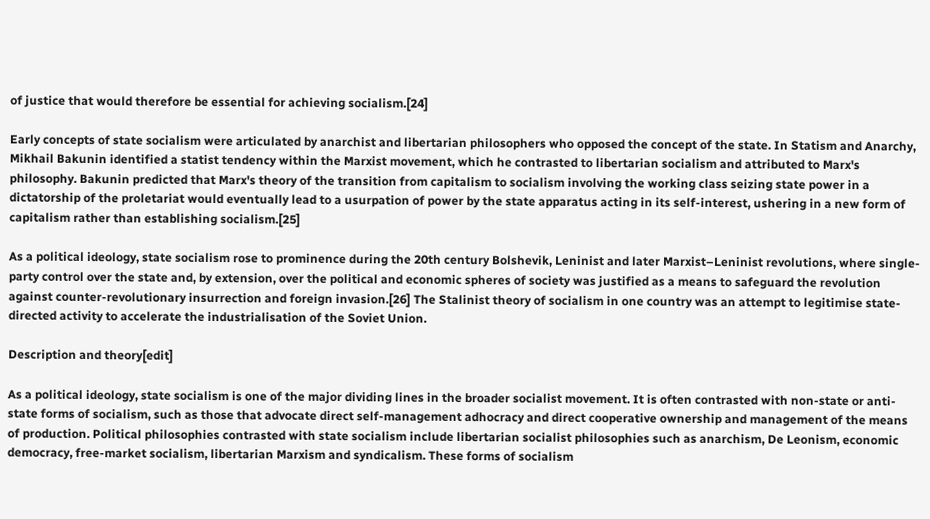of justice that would therefore be essential for achieving socialism.[24]

Early concepts of state socialism were articulated by anarchist and libertarian philosophers who opposed the concept of the state. In Statism and Anarchy, Mikhail Bakunin identified a statist tendency within the Marxist movement, which he contrasted to libertarian socialism and attributed to Marx's philosophy. Bakunin predicted that Marx's theory of the transition from capitalism to socialism involving the working class seizing state power in a dictatorship of the proletariat would eventually lead to a usurpation of power by the state apparatus acting in its self-interest, ushering in a new form of capitalism rather than establishing socialism.[25]

As a political ideology, state socialism rose to prominence during the 20th century Bolshevik, Leninist and later Marxist–Leninist revolutions, where single-party control over the state and, by extension, over the political and economic spheres of society was justified as a means to safeguard the revolution against counter-revolutionary insurrection and foreign invasion.[26] The Stalinist theory of socialism in one country was an attempt to legitimise state-directed activity to accelerate the industrialisation of the Soviet Union.

Description and theory[edit]

As a political ideology, state socialism is one of the major dividing lines in the broader socialist movement. It is often contrasted with non-state or anti-state forms of socialism, such as those that advocate direct self-management adhocracy and direct cooperative ownership and management of the means of production. Political philosophies contrasted with state socialism include libertarian socialist philosophies such as anarchism, De Leonism, economic democracy, free-market socialism, libertarian Marxism and syndicalism. These forms of socialism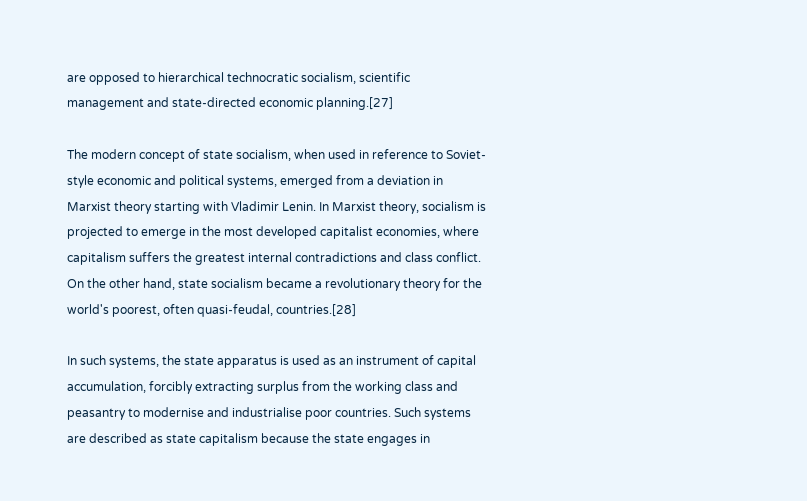are opposed to hierarchical technocratic socialism, scientific management and state-directed economic planning.[27]

The modern concept of state socialism, when used in reference to Soviet-style economic and political systems, emerged from a deviation in Marxist theory starting with Vladimir Lenin. In Marxist theory, socialism is projected to emerge in the most developed capitalist economies, where capitalism suffers the greatest internal contradictions and class conflict. On the other hand, state socialism became a revolutionary theory for the world's poorest, often quasi-feudal, countries.[28]

In such systems, the state apparatus is used as an instrument of capital accumulation, forcibly extracting surplus from the working class and peasantry to modernise and industrialise poor countries. Such systems are described as state capitalism because the state engages in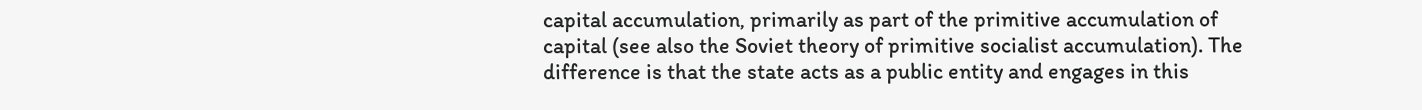capital accumulation, primarily as part of the primitive accumulation of capital (see also the Soviet theory of primitive socialist accumulation). The difference is that the state acts as a public entity and engages in this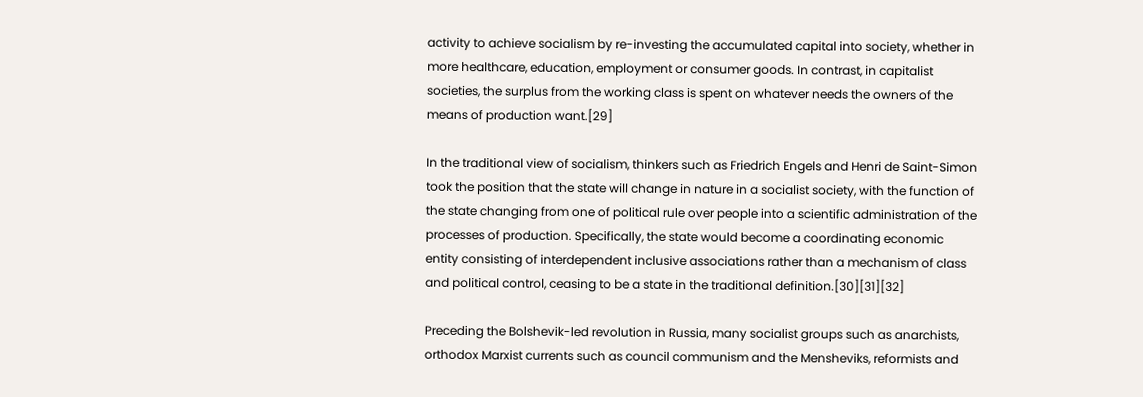activity to achieve socialism by re-investing the accumulated capital into society, whether in more healthcare, education, employment or consumer goods. In contrast, in capitalist societies, the surplus from the working class is spent on whatever needs the owners of the means of production want.[29]

In the traditional view of socialism, thinkers such as Friedrich Engels and Henri de Saint-Simon took the position that the state will change in nature in a socialist society, with the function of the state changing from one of political rule over people into a scientific administration of the processes of production. Specifically, the state would become a coordinating economic entity consisting of interdependent inclusive associations rather than a mechanism of class and political control, ceasing to be a state in the traditional definition.[30][31][32]

Preceding the Bolshevik-led revolution in Russia, many socialist groups such as anarchists, orthodox Marxist currents such as council communism and the Mensheviks, reformists and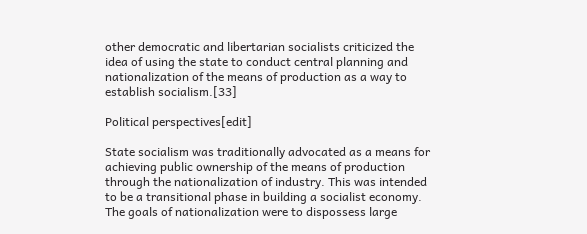other democratic and libertarian socialists criticized the idea of using the state to conduct central planning and nationalization of the means of production as a way to establish socialism.[33]

Political perspectives[edit]

State socialism was traditionally advocated as a means for achieving public ownership of the means of production through the nationalization of industry. This was intended to be a transitional phase in building a socialist economy. The goals of nationalization were to dispossess large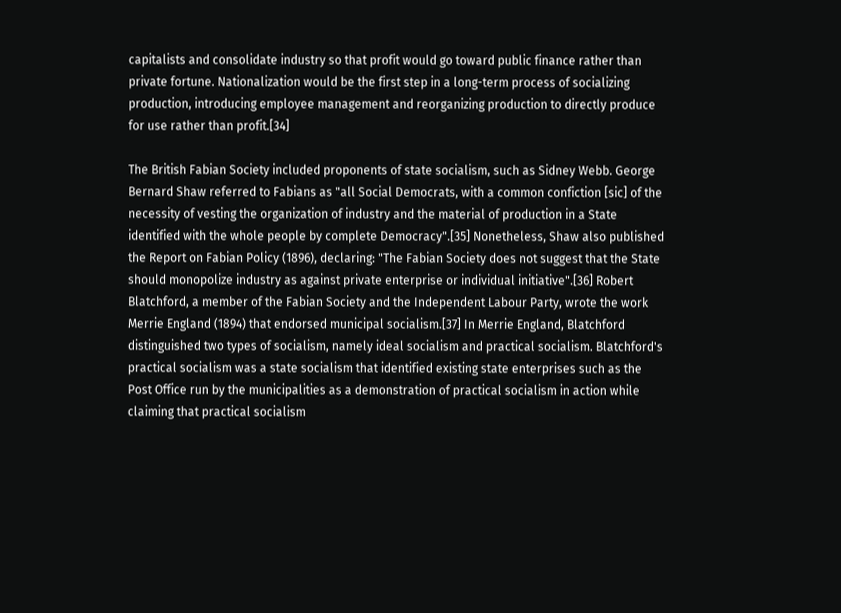capitalists and consolidate industry so that profit would go toward public finance rather than private fortune. Nationalization would be the first step in a long-term process of socializing production, introducing employee management and reorganizing production to directly produce for use rather than profit.[34]

The British Fabian Society included proponents of state socialism, such as Sidney Webb. George Bernard Shaw referred to Fabians as "all Social Democrats, with a common confiction [sic] of the necessity of vesting the organization of industry and the material of production in a State identified with the whole people by complete Democracy".[35] Nonetheless, Shaw also published the Report on Fabian Policy (1896), declaring: "The Fabian Society does not suggest that the State should monopolize industry as against private enterprise or individual initiative".[36] Robert Blatchford, a member of the Fabian Society and the Independent Labour Party, wrote the work Merrie England (1894) that endorsed municipal socialism.[37] In Merrie England, Blatchford distinguished two types of socialism, namely ideal socialism and practical socialism. Blatchford's practical socialism was a state socialism that identified existing state enterprises such as the Post Office run by the municipalities as a demonstration of practical socialism in action while claiming that practical socialism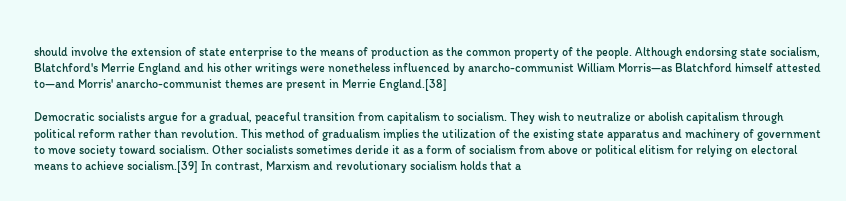should involve the extension of state enterprise to the means of production as the common property of the people. Although endorsing state socialism, Blatchford's Merrie England and his other writings were nonetheless influenced by anarcho-communist William Morris—as Blatchford himself attested to—and Morris' anarcho-communist themes are present in Merrie England.[38]

Democratic socialists argue for a gradual, peaceful transition from capitalism to socialism. They wish to neutralize or abolish capitalism through political reform rather than revolution. This method of gradualism implies the utilization of the existing state apparatus and machinery of government to move society toward socialism. Other socialists sometimes deride it as a form of socialism from above or political elitism for relying on electoral means to achieve socialism.[39] In contrast, Marxism and revolutionary socialism holds that a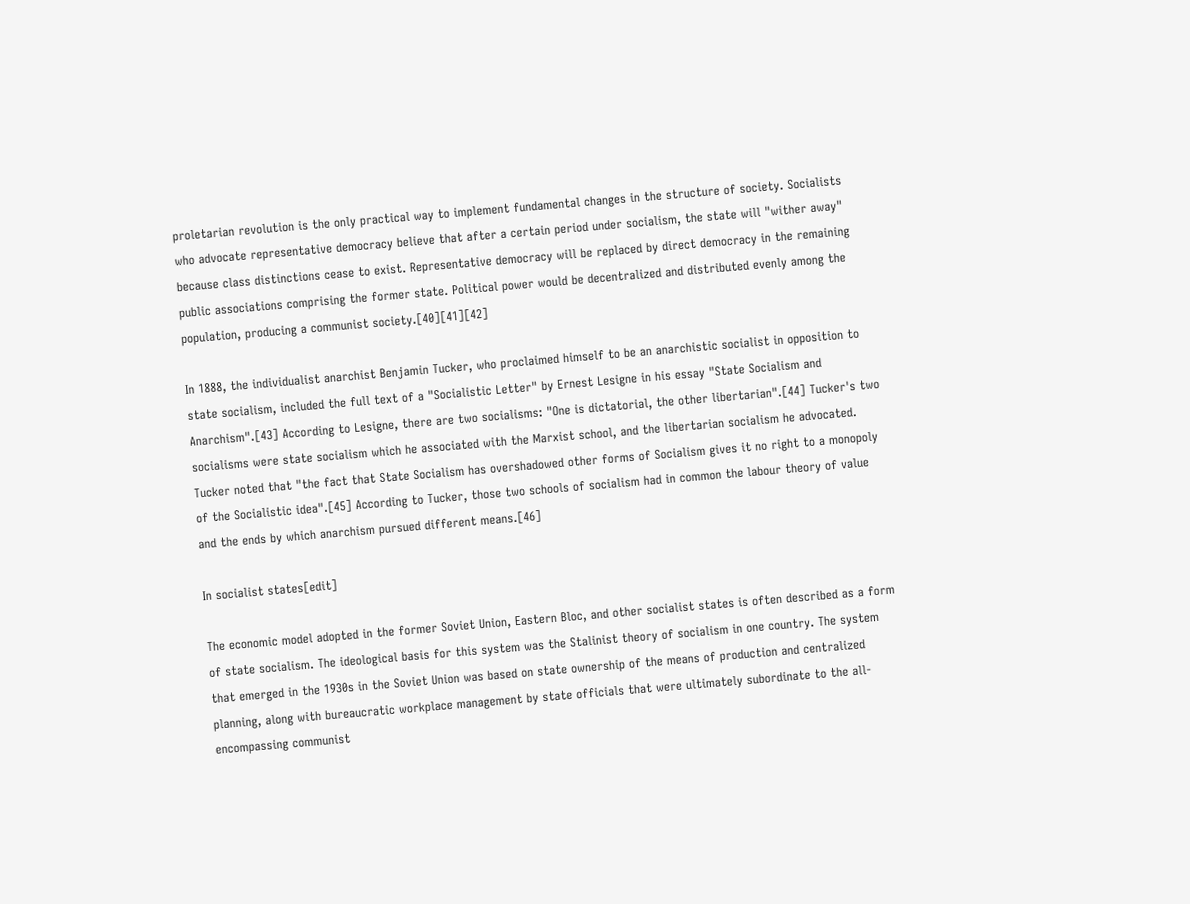proletarian revolution is the only practical way to implement fundamental changes in the structure of society. Socialists who advocate representative democracy believe that after a certain period under socialism, the state will "wither away" because class distinctions cease to exist. Representative democracy will be replaced by direct democracy in the remaining public associations comprising the former state. Political power would be decentralized and distributed evenly among the population, producing a communist society.[40][41][42]

In 1888, the individualist anarchist Benjamin Tucker, who proclaimed himself to be an anarchistic socialist in opposition to state socialism, included the full text of a "Socialistic Letter" by Ernest Lesigne in his essay "State Socialism and Anarchism".[43] According to Lesigne, there are two socialisms: "One is dictatorial, the other libertarian".[44] Tucker's two socialisms were state socialism which he associated with the Marxist school, and the libertarian socialism he advocated. Tucker noted that "the fact that State Socialism has overshadowed other forms of Socialism gives it no right to a monopoly of the Socialistic idea".[45] According to Tucker, those two schools of socialism had in common the labour theory of value and the ends by which anarchism pursued different means.[46]

In socialist states[edit]

The economic model adopted in the former Soviet Union, Eastern Bloc, and other socialist states is often described as a form of state socialism. The ideological basis for this system was the Stalinist theory of socialism in one country. The system that emerged in the 1930s in the Soviet Union was based on state ownership of the means of production and centralized planning, along with bureaucratic workplace management by state officials that were ultimately subordinate to the all-encompassing communist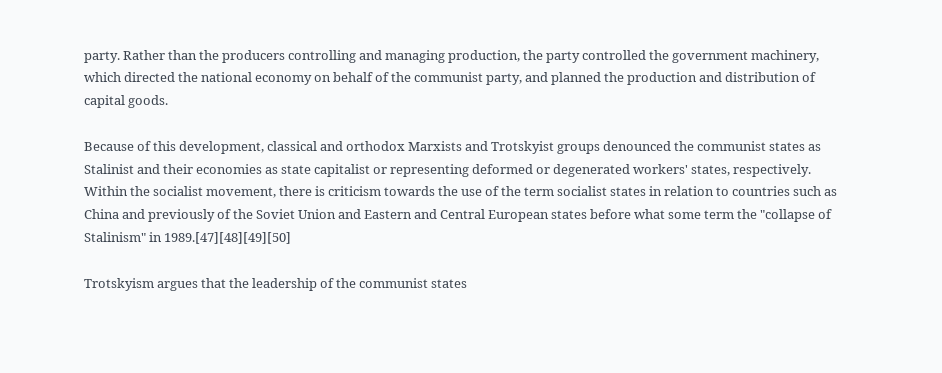party. Rather than the producers controlling and managing production, the party controlled the government machinery, which directed the national economy on behalf of the communist party, and planned the production and distribution of capital goods.

Because of this development, classical and orthodox Marxists and Trotskyist groups denounced the communist states as Stalinist and their economies as state capitalist or representing deformed or degenerated workers' states, respectively. Within the socialist movement, there is criticism towards the use of the term socialist states in relation to countries such as China and previously of the Soviet Union and Eastern and Central European states before what some term the "collapse of Stalinism" in 1989.[47][48][49][50]

Trotskyism argues that the leadership of the communist states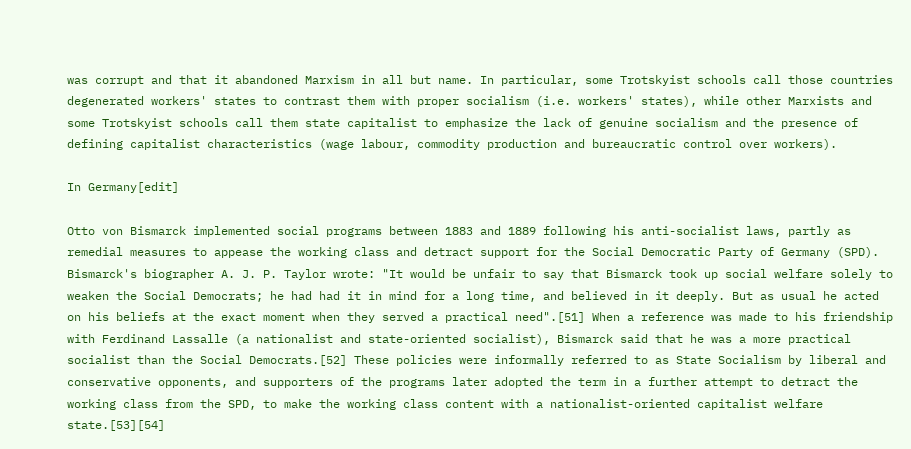was corrupt and that it abandoned Marxism in all but name. In particular, some Trotskyist schools call those countries degenerated workers' states to contrast them with proper socialism (i.e. workers' states), while other Marxists and some Trotskyist schools call them state capitalist to emphasize the lack of genuine socialism and the presence of defining capitalist characteristics (wage labour, commodity production and bureaucratic control over workers).

In Germany[edit]

Otto von Bismarck implemented social programs between 1883 and 1889 following his anti-socialist laws, partly as remedial measures to appease the working class and detract support for the Social Democratic Party of Germany (SPD). Bismarck's biographer A. J. P. Taylor wrote: "It would be unfair to say that Bismarck took up social welfare solely to weaken the Social Democrats; he had had it in mind for a long time, and believed in it deeply. But as usual he acted on his beliefs at the exact moment when they served a practical need".[51] When a reference was made to his friendship with Ferdinand Lassalle (a nationalist and state-oriented socialist), Bismarck said that he was a more practical socialist than the Social Democrats.[52] These policies were informally referred to as State Socialism by liberal and conservative opponents, and supporters of the programs later adopted the term in a further attempt to detract the working class from the SPD, to make the working class content with a nationalist-oriented capitalist welfare state.[53][54]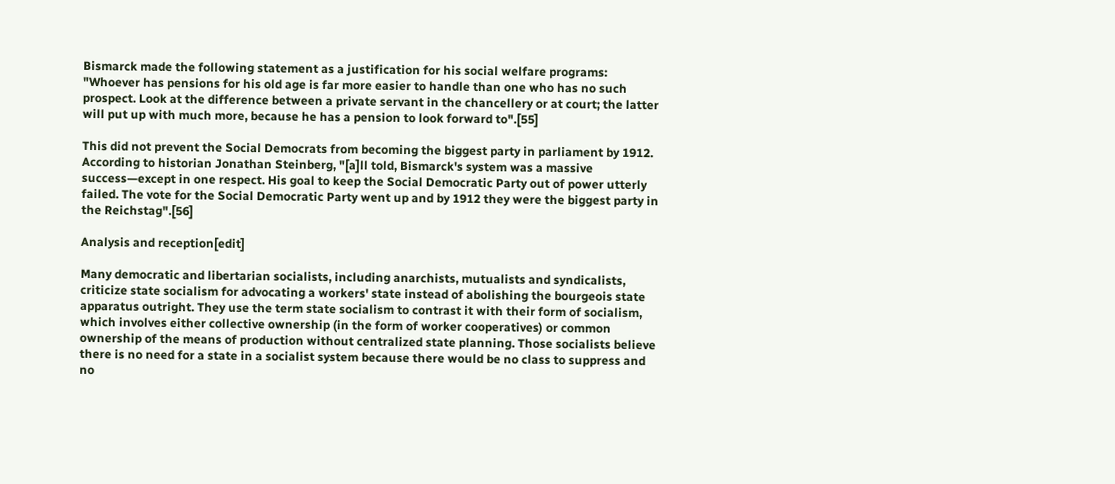Bismarck made the following statement as a justification for his social welfare programs: "Whoever has pensions for his old age is far more easier to handle than one who has no such prospect. Look at the difference between a private servant in the chancellery or at court; the latter will put up with much more, because he has a pension to look forward to".[55]

This did not prevent the Social Democrats from becoming the biggest party in parliament by 1912. According to historian Jonathan Steinberg, "[a]ll told, Bismarck's system was a massive success—except in one respect. His goal to keep the Social Democratic Party out of power utterly failed. The vote for the Social Democratic Party went up and by 1912 they were the biggest party in the Reichstag".[56]

Analysis and reception[edit]

Many democratic and libertarian socialists, including anarchists, mutualists and syndicalists, criticize state socialism for advocating a workers' state instead of abolishing the bourgeois state apparatus outright. They use the term state socialism to contrast it with their form of socialism, which involves either collective ownership (in the form of worker cooperatives) or common ownership of the means of production without centralized state planning. Those socialists believe there is no need for a state in a socialist system because there would be no class to suppress and no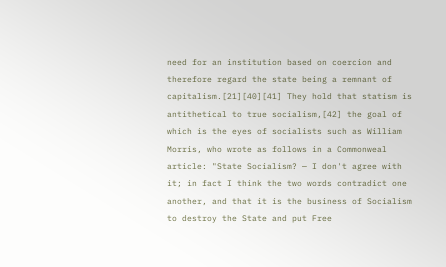need for an institution based on coercion and therefore regard the state being a remnant of capitalism.[21][40][41] They hold that statism is antithetical to true socialism,[42] the goal of which is the eyes of socialists such as William Morris, who wrote as follows in a Commonweal article: "State Socialism? — I don't agree with it; in fact I think the two words contradict one another, and that it is the business of Socialism to destroy the State and put Free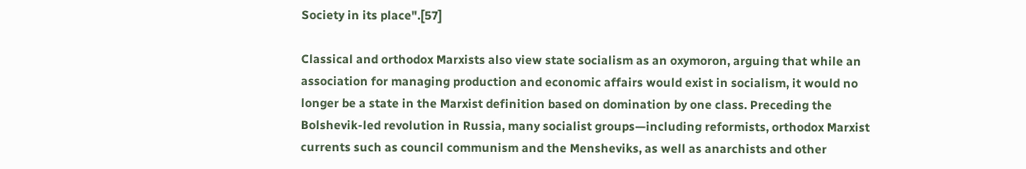Society in its place".[57]

Classical and orthodox Marxists also view state socialism as an oxymoron, arguing that while an association for managing production and economic affairs would exist in socialism, it would no longer be a state in the Marxist definition based on domination by one class. Preceding the Bolshevik-led revolution in Russia, many socialist groups—including reformists, orthodox Marxist currents such as council communism and the Mensheviks, as well as anarchists and other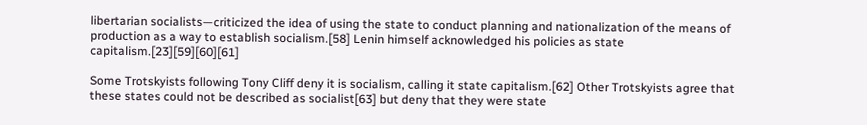libertarian socialists—criticized the idea of using the state to conduct planning and nationalization of the means of production as a way to establish socialism.[58] Lenin himself acknowledged his policies as state capitalism.[23][59][60][61]

Some Trotskyists following Tony Cliff deny it is socialism, calling it state capitalism.[62] Other Trotskyists agree that these states could not be described as socialist[63] but deny that they were state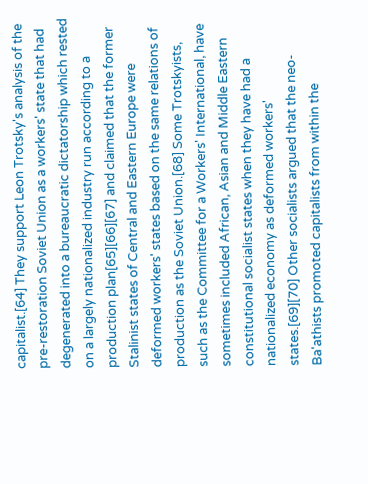capitalist.[64] They support Leon Trotsky's analysis of the pre-restoration Soviet Union as a workers' state that had degenerated into a bureaucratic dictatorship which rested on a largely nationalized industry run according to a production plan[65][66][67] and claimed that the former Stalinist states of Central and Eastern Europe were deformed workers' states based on the same relations of production as the Soviet Union.[68] Some Trotskyists, such as the Committee for a Workers' International, have sometimes included African, Asian and Middle Eastern constitutional socialist states when they have had a nationalized economy as deformed workers' states.[69][70] Other socialists argued that the neo-Ba'athists promoted capitalists from within the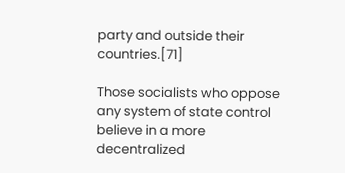party and outside their countries.[71]

Those socialists who oppose any system of state control believe in a more decentralized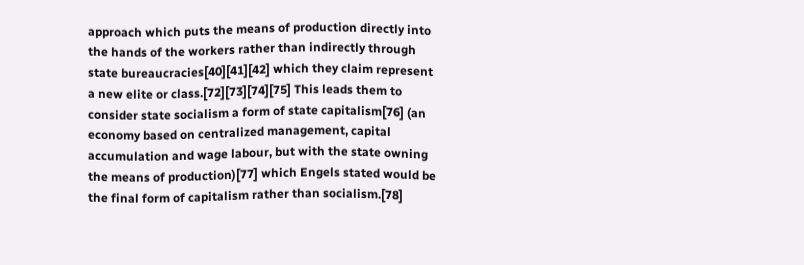approach which puts the means of production directly into the hands of the workers rather than indirectly through state bureaucracies[40][41][42] which they claim represent a new elite or class.[72][73][74][75] This leads them to consider state socialism a form of state capitalism[76] (an economy based on centralized management, capital accumulation and wage labour, but with the state owning the means of production)[77] which Engels stated would be the final form of capitalism rather than socialism.[78]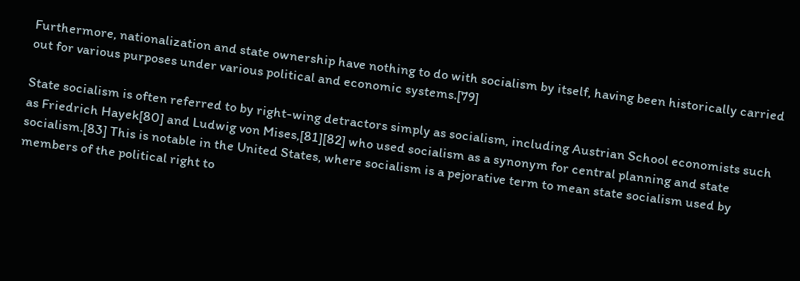Furthermore, nationalization and state ownership have nothing to do with socialism by itself, having been historically carried out for various purposes under various political and economic systems.[79]

State socialism is often referred to by right-wing detractors simply as socialism, including Austrian School economists such as Friedrich Hayek[80] and Ludwig von Mises,[81][82] who used socialism as a synonym for central planning and state socialism.[83] This is notable in the United States, where socialism is a pejorative term to mean state socialism used by members of the political right to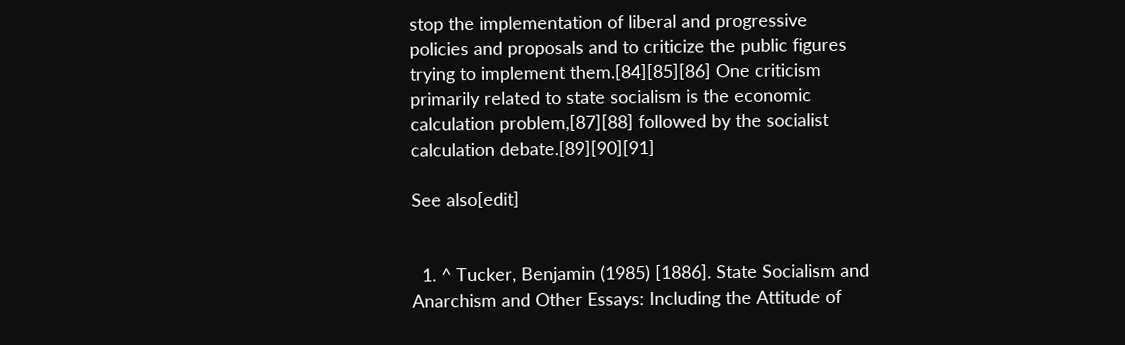stop the implementation of liberal and progressive policies and proposals and to criticize the public figures trying to implement them.[84][85][86] One criticism primarily related to state socialism is the economic calculation problem,[87][88] followed by the socialist calculation debate.[89][90][91]

See also[edit]


  1. ^ Tucker, Benjamin (1985) [1886]. State Socialism and Anarchism and Other Essays: Including the Attitude of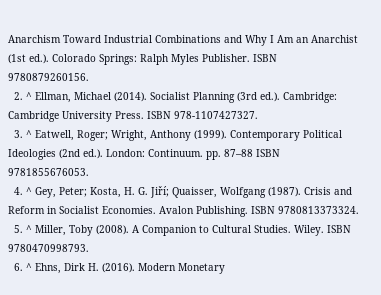Anarchism Toward Industrial Combinations and Why I Am an Anarchist (1st ed.). Colorado Springs: Ralph Myles Publisher. ISBN 9780879260156.
  2. ^ Ellman, Michael (2014). Socialist Planning (3rd ed.). Cambridge: Cambridge University Press. ISBN 978-1107427327.
  3. ^ Eatwell, Roger; Wright, Anthony (1999). Contemporary Political Ideologies (2nd ed.). London: Continuum. pp. 87–88 ISBN 9781855676053.
  4. ^ Gey, Peter; Kosta, H. G. Jiří; Quaisser, Wolfgang (1987). Crisis and Reform in Socialist Economies. Avalon Publishing. ISBN 9780813373324.
  5. ^ Miller, Toby (2008). A Companion to Cultural Studies. Wiley. ISBN 9780470998793.
  6. ^ Ehns, Dirk H. (2016). Modern Monetary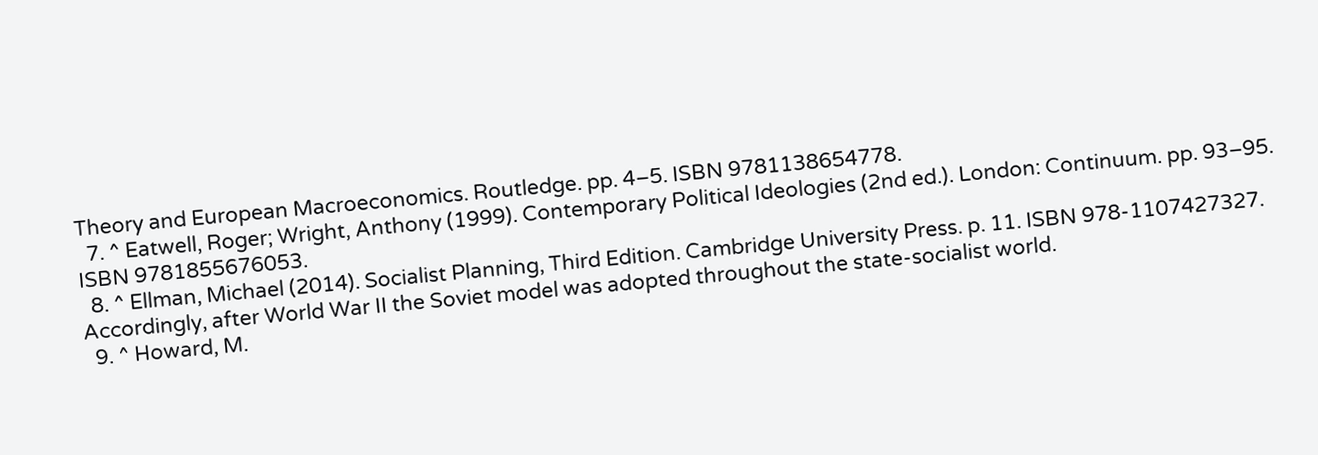Theory and European Macroeconomics. Routledge. pp. 4–5. ISBN 9781138654778.
  7. ^ Eatwell, Roger; Wright, Anthony (1999). Contemporary Political Ideologies (2nd ed.). London: Continuum. pp. 93–95. ISBN 9781855676053.
  8. ^ Ellman, Michael (2014). Socialist Planning, Third Edition. Cambridge University Press. p. 11. ISBN 978-1107427327. Accordingly, after World War II the Soviet model was adopted throughout the state-socialist world.
  9. ^ Howard, M.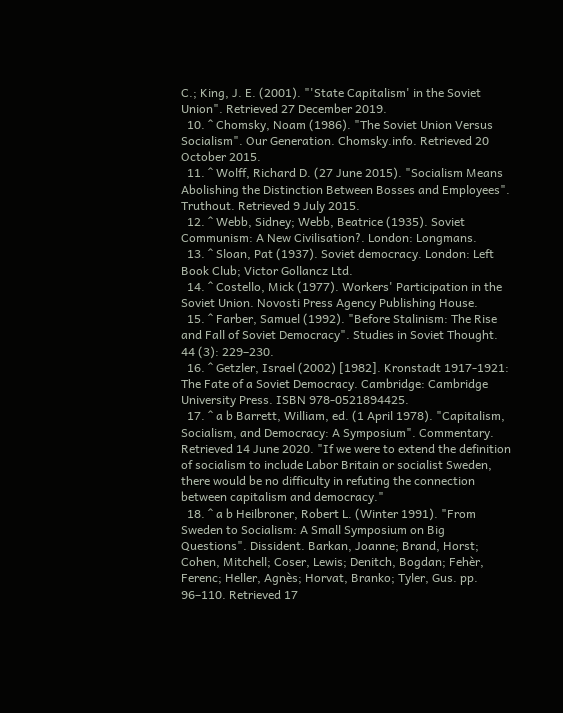C.; King, J. E. (2001). "'State Capitalism' in the Soviet Union". Retrieved 27 December 2019.
  10. ^ Chomsky, Noam (1986). "The Soviet Union Versus Socialism". Our Generation. Chomsky.info. Retrieved 20 October 2015.
  11. ^ Wolff, Richard D. (27 June 2015). "Socialism Means Abolishing the Distinction Between Bosses and Employees". Truthout. Retrieved 9 July 2015.
  12. ^ Webb, Sidney; Webb, Beatrice (1935). Soviet Communism: A New Civilisation?. London: Longmans.
  13. ^ Sloan, Pat (1937). Soviet democracy. London: Left Book Club; Victor Gollancz Ltd.
  14. ^ Costello, Mick (1977). Workers' Participation in the Soviet Union. Novosti Press Agency Publishing House.
  15. ^ Farber, Samuel (1992). "Before Stalinism: The Rise and Fall of Soviet Democracy". Studies in Soviet Thought. 44 (3): 229–230.
  16. ^ Getzler, Israel (2002) [1982]. Kronstadt 1917-1921: The Fate of a Soviet Democracy. Cambridge: Cambridge University Press. ISBN 978-0521894425.
  17. ^ a b Barrett, William, ed. (1 April 1978). "Capitalism, Socialism, and Democracy: A Symposium". Commentary. Retrieved 14 June 2020. "If we were to extend the definition of socialism to include Labor Britain or socialist Sweden, there would be no difficulty in refuting the connection between capitalism and democracy."
  18. ^ a b Heilbroner, Robert L. (Winter 1991). "From Sweden to Socialism: A Small Symposium on Big Questions". Dissident. Barkan, Joanne; Brand, Horst; Cohen, Mitchell; Coser, Lewis; Denitch, Bogdan; Fehèr, Ferenc; Heller, Agnès; Horvat, Branko; Tyler, Gus. pp. 96–110. Retrieved 17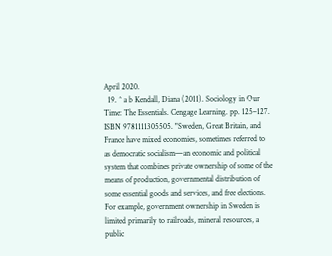April 2020.
  19. ^ a b Kendall, Diana (2011). Sociology in Our Time: The Essentials. Cengage Learning. pp. 125–127. ISBN 9781111305505. "Sweden, Great Britain, and France have mixed economies, sometimes referred to as democratic socialism—an economic and political system that combines private ownership of some of the means of production, governmental distribution of some essential goods and services, and free elections. For example, government ownership in Sweden is limited primarily to railroads, mineral resources, a public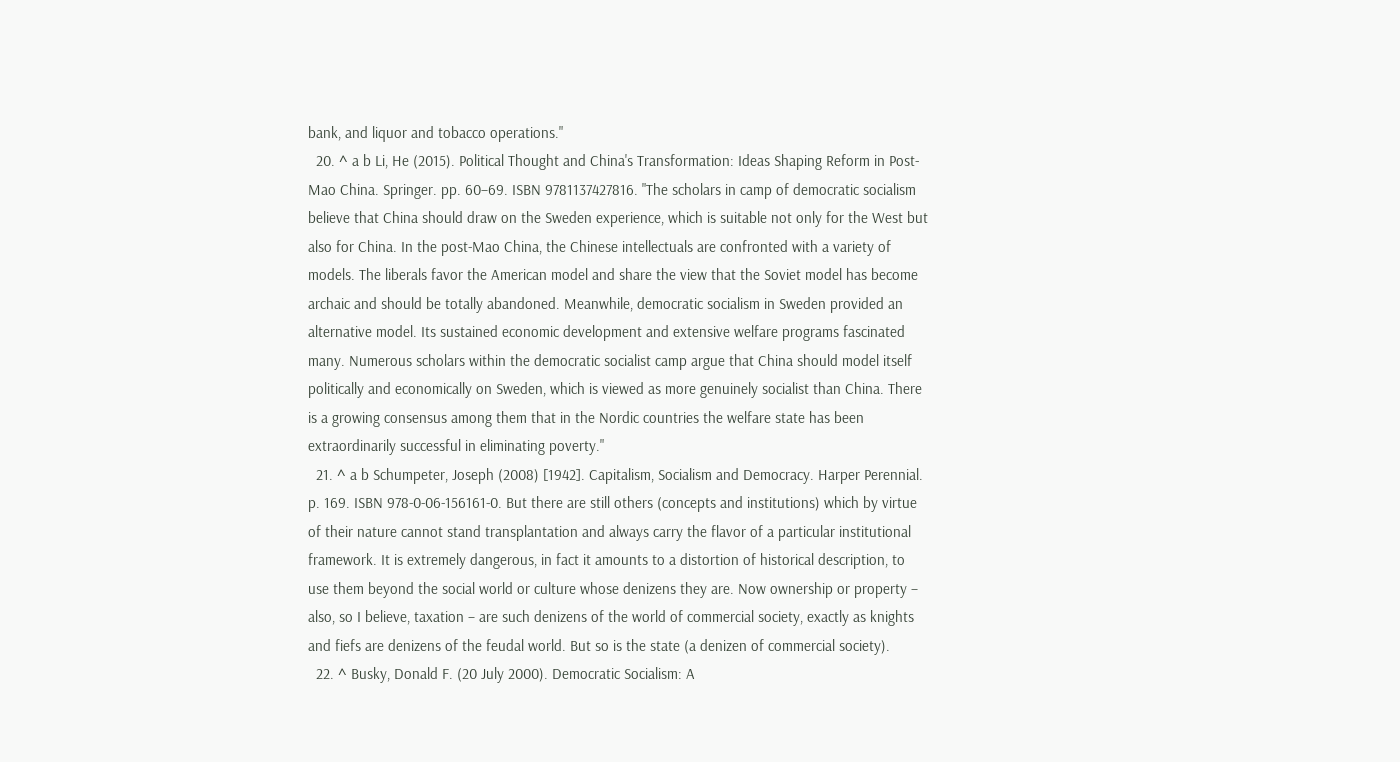bank, and liquor and tobacco operations."
  20. ^ a b Li, He (2015). Political Thought and China's Transformation: Ideas Shaping Reform in Post-Mao China. Springer. pp. 60–69. ISBN 9781137427816. "The scholars in camp of democratic socialism believe that China should draw on the Sweden experience, which is suitable not only for the West but also for China. In the post-Mao China, the Chinese intellectuals are confronted with a variety of models. The liberals favor the American model and share the view that the Soviet model has become archaic and should be totally abandoned. Meanwhile, democratic socialism in Sweden provided an alternative model. Its sustained economic development and extensive welfare programs fascinated many. Numerous scholars within the democratic socialist camp argue that China should model itself politically and economically on Sweden, which is viewed as more genuinely socialist than China. There is a growing consensus among them that in the Nordic countries the welfare state has been extraordinarily successful in eliminating poverty."
  21. ^ a b Schumpeter, Joseph (2008) [1942]. Capitalism, Socialism and Democracy. Harper Perennial. p. 169. ISBN 978-0-06-156161-0. But there are still others (concepts and institutions) which by virtue of their nature cannot stand transplantation and always carry the flavor of a particular institutional framework. It is extremely dangerous, in fact it amounts to a distortion of historical description, to use them beyond the social world or culture whose denizens they are. Now ownership or property – also, so I believe, taxation – are such denizens of the world of commercial society, exactly as knights and fiefs are denizens of the feudal world. But so is the state (a denizen of commercial society).
  22. ^ Busky, Donald F. (20 July 2000). Democratic Socialism: A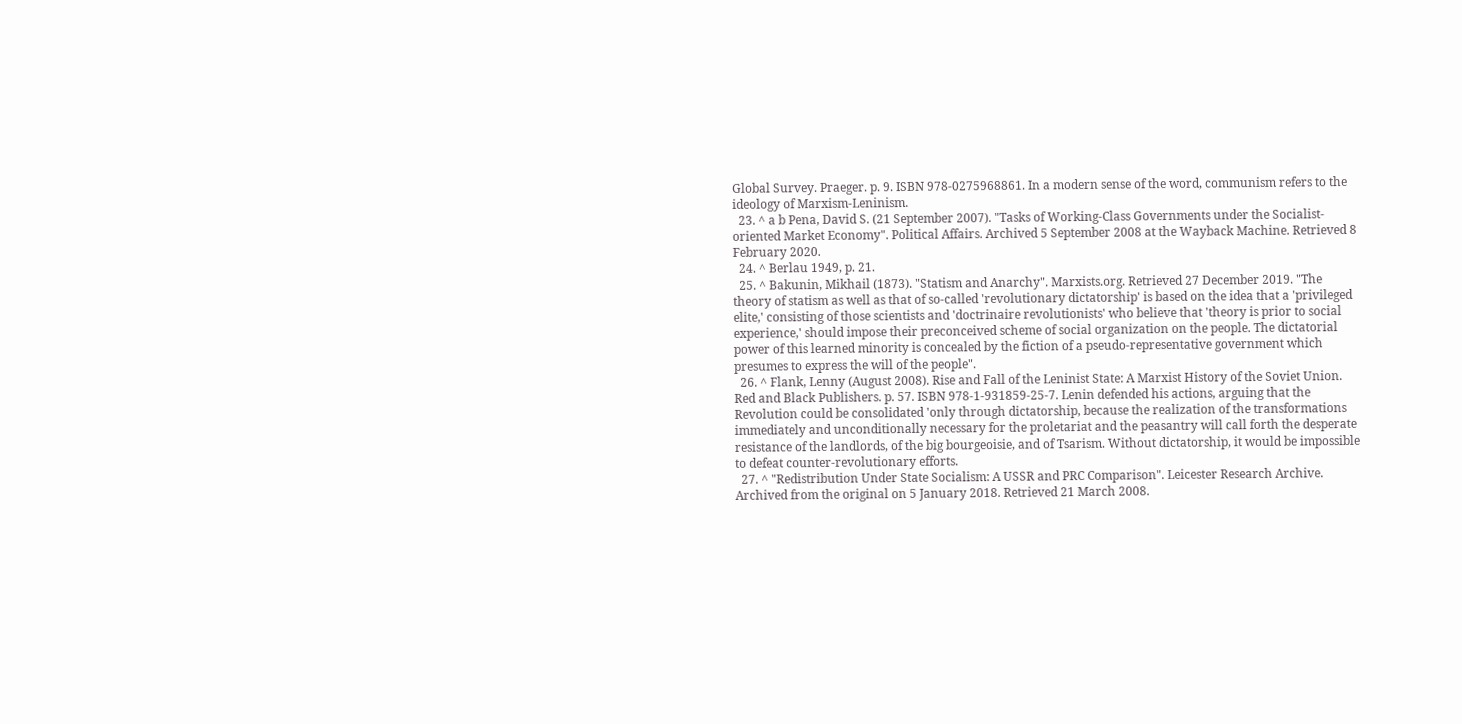Global Survey. Praeger. p. 9. ISBN 978-0275968861. In a modern sense of the word, communism refers to the ideology of Marxism-Leninism.
  23. ^ a b Pena, David S. (21 September 2007). "Tasks of Working-Class Governments under the Socialist-oriented Market Economy". Political Affairs. Archived 5 September 2008 at the Wayback Machine. Retrieved 8 February 2020.
  24. ^ Berlau 1949, p. 21.
  25. ^ Bakunin, Mikhail (1873). "Statism and Anarchy". Marxists.org. Retrieved 27 December 2019. "The theory of statism as well as that of so-called 'revolutionary dictatorship' is based on the idea that a 'privileged elite,' consisting of those scientists and 'doctrinaire revolutionists' who believe that 'theory is prior to social experience,' should impose their preconceived scheme of social organization on the people. The dictatorial power of this learned minority is concealed by the fiction of a pseudo-representative government which presumes to express the will of the people".
  26. ^ Flank, Lenny (August 2008). Rise and Fall of the Leninist State: A Marxist History of the Soviet Union. Red and Black Publishers. p. 57. ISBN 978-1-931859-25-7. Lenin defended his actions, arguing that the Revolution could be consolidated 'only through dictatorship, because the realization of the transformations immediately and unconditionally necessary for the proletariat and the peasantry will call forth the desperate resistance of the landlords, of the big bourgeoisie, and of Tsarism. Without dictatorship, it would be impossible to defeat counter-revolutionary efforts.
  27. ^ "Redistribution Under State Socialism: A USSR and PRC Comparison". Leicester Research Archive. Archived from the original on 5 January 2018. Retrieved 21 March 2008.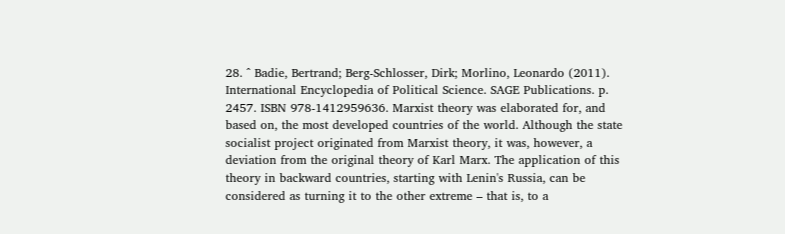28. ^ Badie, Bertrand; Berg-Schlosser, Dirk; Morlino, Leonardo (2011). International Encyclopedia of Political Science. SAGE Publications. p. 2457. ISBN 978-1412959636. Marxist theory was elaborated for, and based on, the most developed countries of the world. Although the state socialist project originated from Marxist theory, it was, however, a deviation from the original theory of Karl Marx. The application of this theory in backward countries, starting with Lenin's Russia, can be considered as turning it to the other extreme – that is, to a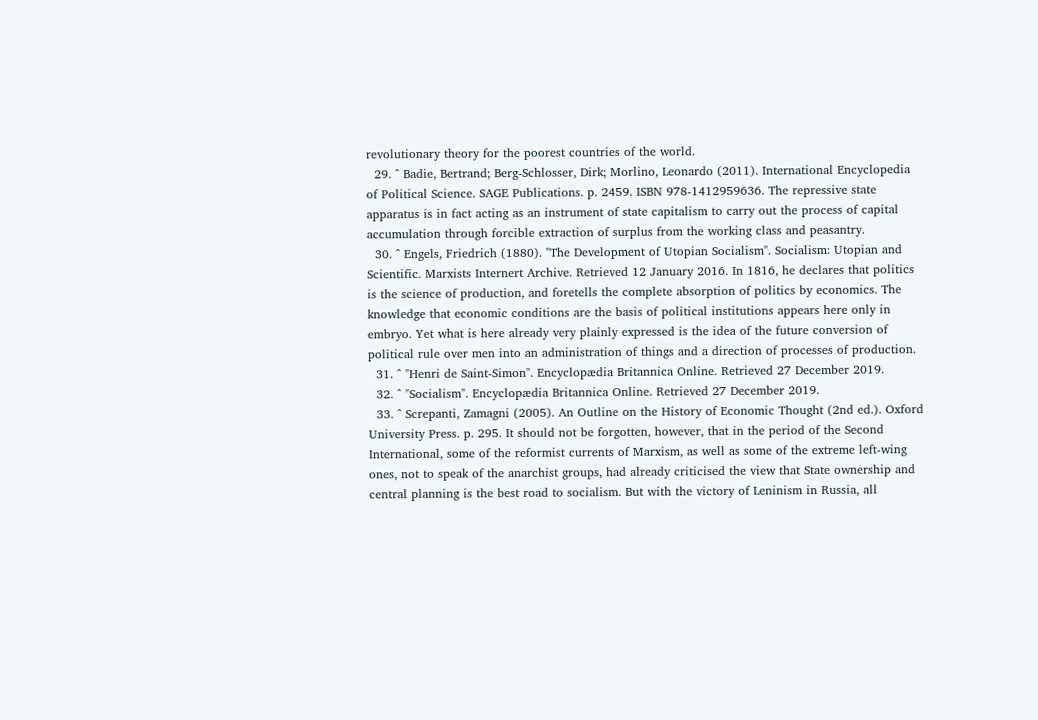revolutionary theory for the poorest countries of the world.
  29. ^ Badie, Bertrand; Berg-Schlosser, Dirk; Morlino, Leonardo (2011). International Encyclopedia of Political Science. SAGE Publications. p. 2459. ISBN 978-1412959636. The repressive state apparatus is in fact acting as an instrument of state capitalism to carry out the process of capital accumulation through forcible extraction of surplus from the working class and peasantry.
  30. ^ Engels, Friedrich (1880). "The Development of Utopian Socialism". Socialism: Utopian and Scientific. Marxists Internert Archive. Retrieved 12 January 2016. In 1816, he declares that politics is the science of production, and foretells the complete absorption of politics by economics. The knowledge that economic conditions are the basis of political institutions appears here only in embryo. Yet what is here already very plainly expressed is the idea of the future conversion of political rule over men into an administration of things and a direction of processes of production.
  31. ^ "Henri de Saint-Simon". Encyclopædia Britannica Online. Retrieved 27 December 2019.
  32. ^ "Socialism". Encyclopædia Britannica Online. Retrieved 27 December 2019.
  33. ^ Screpanti, Zamagni (2005). An Outline on the History of Economic Thought (2nd ed.). Oxford University Press. p. 295. It should not be forgotten, however, that in the period of the Second International, some of the reformist currents of Marxism, as well as some of the extreme left-wing ones, not to speak of the anarchist groups, had already criticised the view that State ownership and central planning is the best road to socialism. But with the victory of Leninism in Russia, all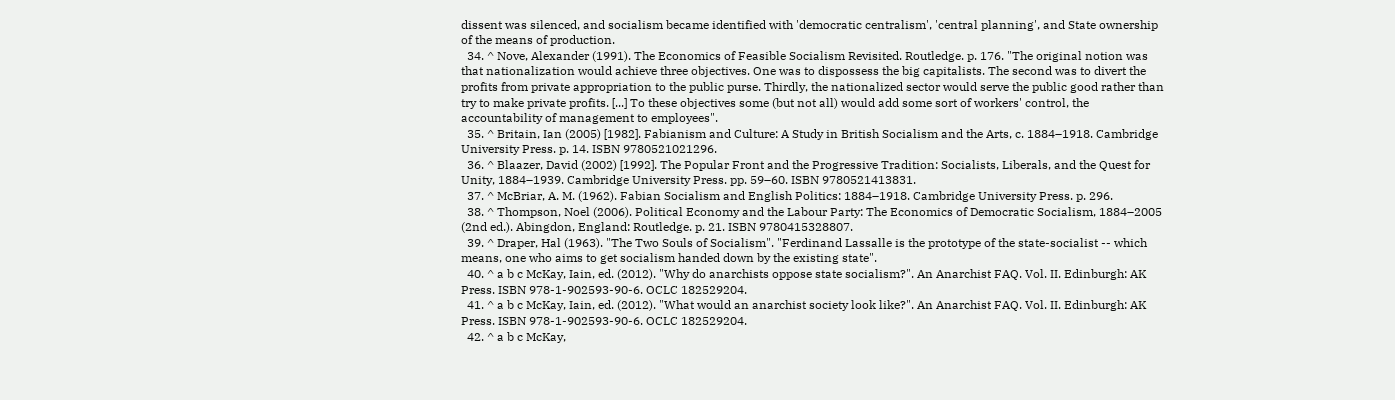dissent was silenced, and socialism became identified with 'democratic centralism', 'central planning', and State ownership of the means of production.
  34. ^ Nove, Alexander (1991). The Economics of Feasible Socialism Revisited. Routledge. p. 176. "The original notion was that nationalization would achieve three objectives. One was to dispossess the big capitalists. The second was to divert the profits from private appropriation to the public purse. Thirdly, the nationalized sector would serve the public good rather than try to make private profits. [...] To these objectives some (but not all) would add some sort of workers' control, the accountability of management to employees".
  35. ^ Britain, Ian (2005) [1982]. Fabianism and Culture: A Study in British Socialism and the Arts, c. 1884–1918. Cambridge University Press. p. 14. ISBN 9780521021296.
  36. ^ Blaazer, David (2002) [1992]. The Popular Front and the Progressive Tradition: Socialists, Liberals, and the Quest for Unity, 1884–1939. Cambridge University Press. pp. 59–60. ISBN 9780521413831.
  37. ^ McBriar, A. M. (1962). Fabian Socialism and English Politics: 1884–1918. Cambridge University Press. p. 296.
  38. ^ Thompson, Noel (2006). Political Economy and the Labour Party: The Economics of Democratic Socialism, 1884–2005 (2nd ed.). Abingdon, England: Routledge. p. 21. ISBN 9780415328807.
  39. ^ Draper, Hal (1963). "The Two Souls of Socialism". "Ferdinand Lassalle is the prototype of the state-socialist -- which means, one who aims to get socialism handed down by the existing state".
  40. ^ a b c McKay, Iain, ed. (2012). "Why do anarchists oppose state socialism?". An Anarchist FAQ. Vol. II. Edinburgh: AK Press. ISBN 978-1-902593-90-6. OCLC 182529204.
  41. ^ a b c McKay, Iain, ed. (2012). "What would an anarchist society look like?". An Anarchist FAQ. Vol. II. Edinburgh: AK Press. ISBN 978-1-902593-90-6. OCLC 182529204.
  42. ^ a b c McKay,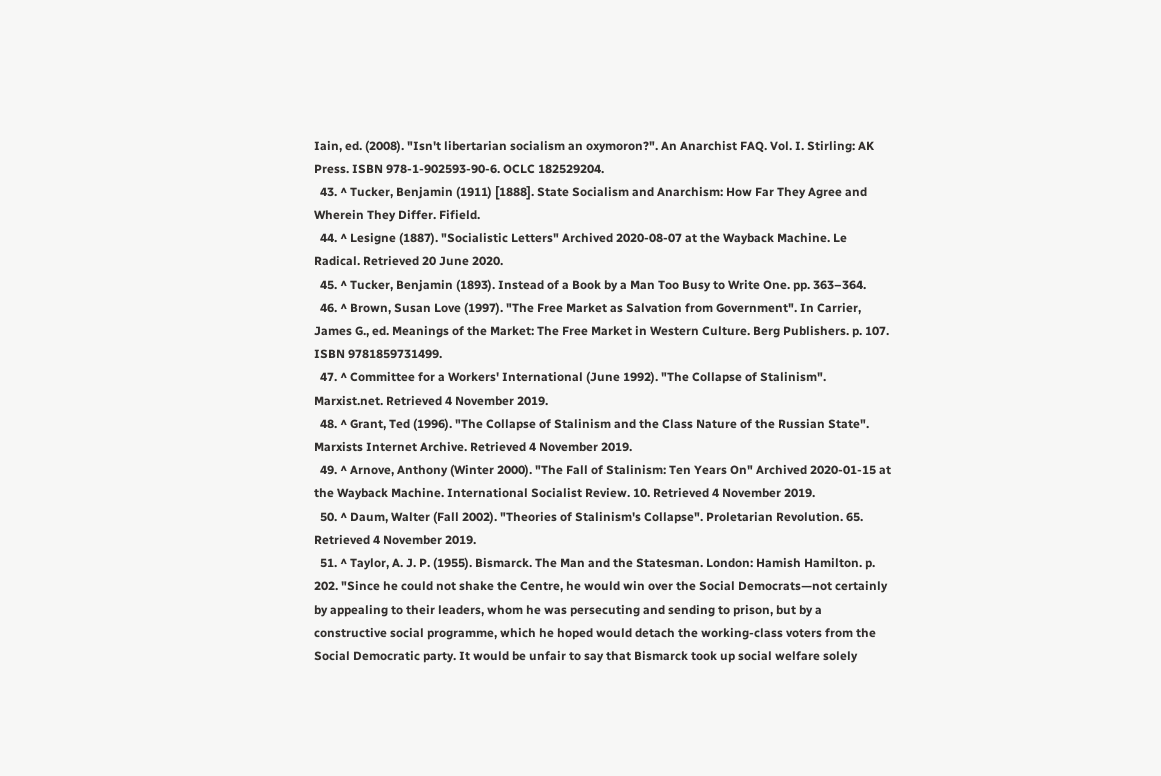Iain, ed. (2008). "Isn't libertarian socialism an oxymoron?". An Anarchist FAQ. Vol. I. Stirling: AK Press. ISBN 978-1-902593-90-6. OCLC 182529204.
  43. ^ Tucker, Benjamin (1911) [1888]. State Socialism and Anarchism: How Far They Agree and Wherein They Differ. Fifield.
  44. ^ Lesigne (1887). "Socialistic Letters" Archived 2020-08-07 at the Wayback Machine. Le Radical. Retrieved 20 June 2020.
  45. ^ Tucker, Benjamin (1893). Instead of a Book by a Man Too Busy to Write One. pp. 363–364.
  46. ^ Brown, Susan Love (1997). "The Free Market as Salvation from Government". In Carrier, James G., ed. Meanings of the Market: The Free Market in Western Culture. Berg Publishers. p. 107. ISBN 9781859731499.
  47. ^ Committee for a Workers' International (June 1992). "The Collapse of Stalinism". Marxist.net. Retrieved 4 November 2019.
  48. ^ Grant, Ted (1996). "The Collapse of Stalinism and the Class Nature of the Russian State". Marxists Internet Archive. Retrieved 4 November 2019.
  49. ^ Arnove, Anthony (Winter 2000). "The Fall of Stalinism: Ten Years On" Archived 2020-01-15 at the Wayback Machine. International Socialist Review. 10. Retrieved 4 November 2019.
  50. ^ Daum, Walter (Fall 2002). "Theories of Stalinism's Collapse". Proletarian Revolution. 65. Retrieved 4 November 2019.
  51. ^ Taylor, A. J. P. (1955). Bismarck. The Man and the Statesman. London: Hamish Hamilton. p. 202. "Since he could not shake the Centre, he would win over the Social Democrats—not certainly by appealing to their leaders, whom he was persecuting and sending to prison, but by a constructive social programme, which he hoped would detach the working-class voters from the Social Democratic party. It would be unfair to say that Bismarck took up social welfare solely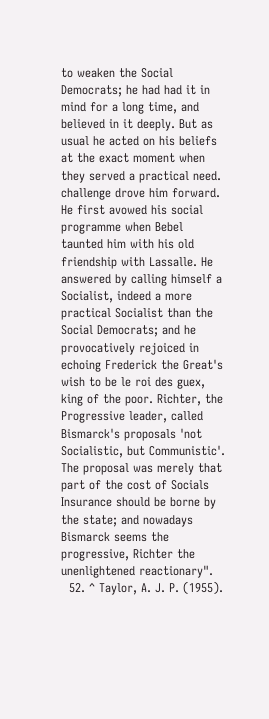to weaken the Social Democrats; he had had it in mind for a long time, and believed in it deeply. But as usual he acted on his beliefs at the exact moment when they served a practical need. challenge drove him forward. He first avowed his social programme when Bebel taunted him with his old friendship with Lassalle. He answered by calling himself a Socialist, indeed a more practical Socialist than the Social Democrats; and he provocatively rejoiced in echoing Frederick the Great's wish to be le roi des guex, king of the poor. Richter, the Progressive leader, called Bismarck's proposals 'not Socialistic, but Communistic'. The proposal was merely that part of the cost of Socials Insurance should be borne by the state; and nowadays Bismarck seems the progressive, Richter the unenlightened reactionary".
  52. ^ Taylor, A. J. P. (1955).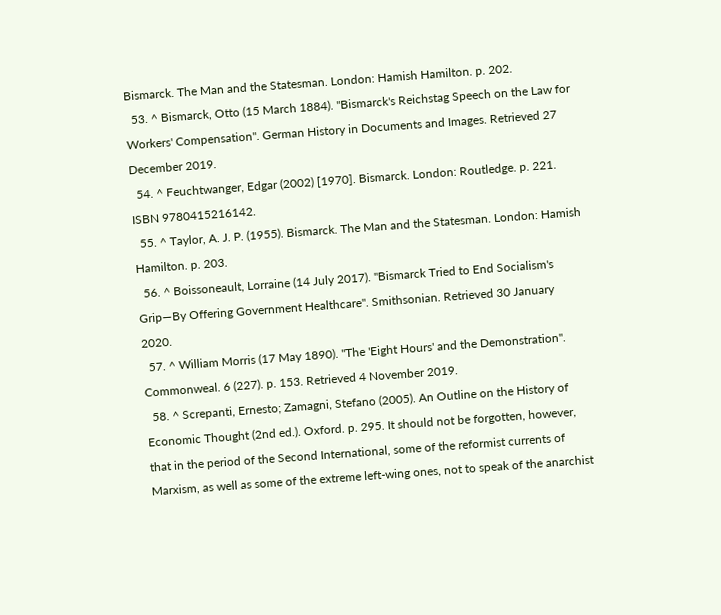Bismarck. The Man and the Statesman. London: Hamish Hamilton. p. 202.
  53. ^ Bismarck, Otto (15 March 1884). "Bismarck's Reichstag Speech on the Law for Workers' Compensation". German History in Documents and Images. Retrieved 27 December 2019.
  54. ^ Feuchtwanger, Edgar (2002) [1970]. Bismarck. London: Routledge. p. 221. ISBN 9780415216142.
  55. ^ Taylor, A. J. P. (1955). Bismarck. The Man and the Statesman. London: Hamish Hamilton. p. 203.
  56. ^ Boissoneault, Lorraine (14 July 2017). "Bismarck Tried to End Socialism's Grip—By Offering Government Healthcare". Smithsonian. Retrieved 30 January 2020.
  57. ^ William Morris (17 May 1890). "The 'Eight Hours' and the Demonstration". Commonweal. 6 (227). p. 153. Retrieved 4 November 2019.
  58. ^ Screpanti, Ernesto; Zamagni, Stefano (2005). An Outline on the History of Economic Thought (2nd ed.). Oxford. p. 295. It should not be forgotten, however, that in the period of the Second International, some of the reformist currents of Marxism, as well as some of the extreme left-wing ones, not to speak of the anarchist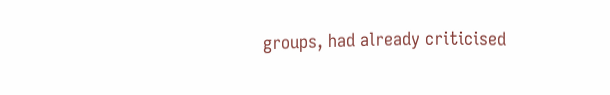groups, had already criticised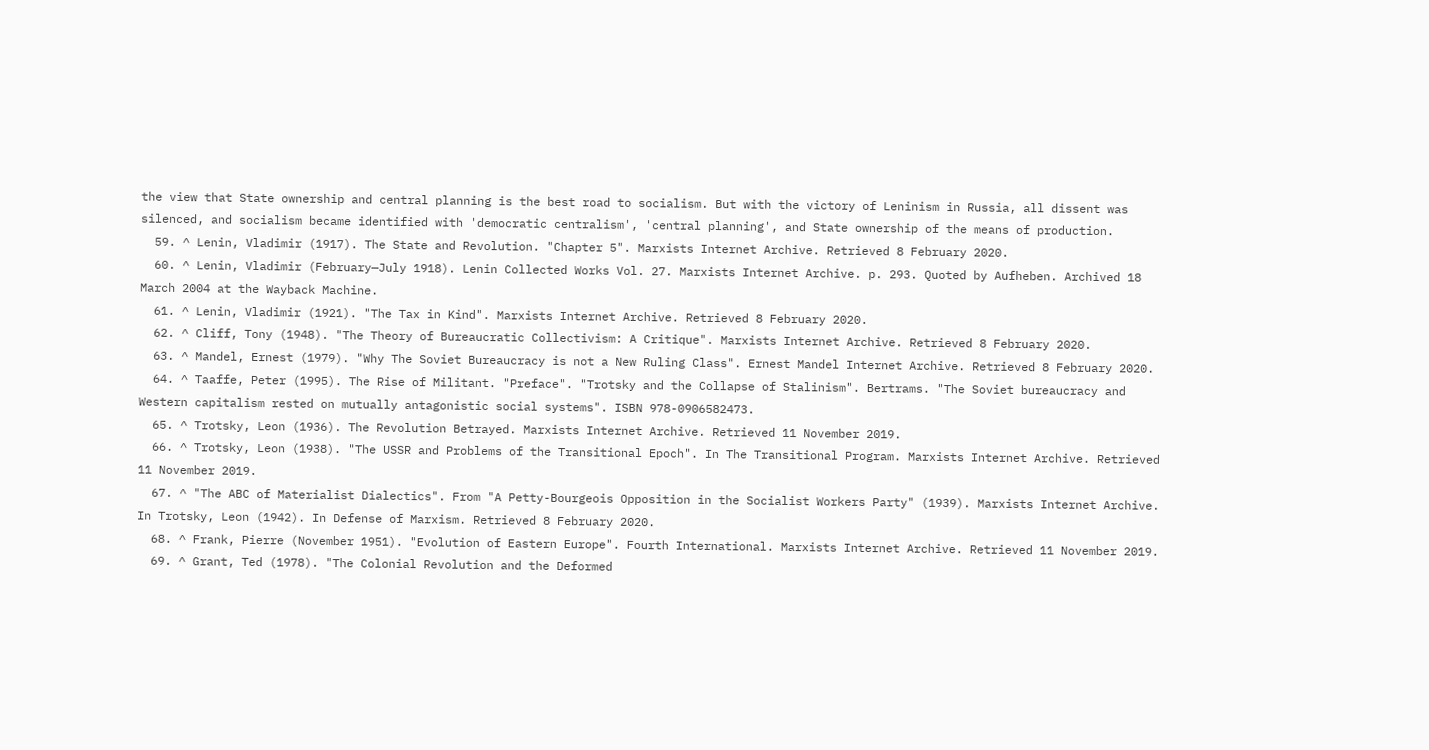the view that State ownership and central planning is the best road to socialism. But with the victory of Leninism in Russia, all dissent was silenced, and socialism became identified with 'democratic centralism', 'central planning', and State ownership of the means of production.
  59. ^ Lenin, Vladimir (1917). The State and Revolution. "Chapter 5". Marxists Internet Archive. Retrieved 8 February 2020.
  60. ^ Lenin, Vladimir (February—July 1918). Lenin Collected Works Vol. 27. Marxists Internet Archive. p. 293. Quoted by Aufheben. Archived 18 March 2004 at the Wayback Machine.
  61. ^ Lenin, Vladimir (1921). "The Tax in Kind". Marxists Internet Archive. Retrieved 8 February 2020.
  62. ^ Cliff, Tony (1948). "The Theory of Bureaucratic Collectivism: A Critique". Marxists Internet Archive. Retrieved 8 February 2020.
  63. ^ Mandel, Ernest (1979). "Why The Soviet Bureaucracy is not a New Ruling Class". Ernest Mandel Internet Archive. Retrieved 8 February 2020.
  64. ^ Taaffe, Peter (1995). The Rise of Militant. "Preface". "Trotsky and the Collapse of Stalinism". Bertrams. "The Soviet bureaucracy and Western capitalism rested on mutually antagonistic social systems". ISBN 978-0906582473.
  65. ^ Trotsky, Leon (1936). The Revolution Betrayed. Marxists Internet Archive. Retrieved 11 November 2019.
  66. ^ Trotsky, Leon (1938). "The USSR and Problems of the Transitional Epoch". In The Transitional Program. Marxists Internet Archive. Retrieved 11 November 2019.
  67. ^ "The ABC of Materialist Dialectics". From "A Petty-Bourgeois Opposition in the Socialist Workers Party" (1939). Marxists Internet Archive. In Trotsky, Leon (1942). In Defense of Marxism. Retrieved 8 February 2020.
  68. ^ Frank, Pierre (November 1951). "Evolution of Eastern Europe". Fourth International. Marxists Internet Archive. Retrieved 11 November 2019.
  69. ^ Grant, Ted (1978). "The Colonial Revolution and the Deformed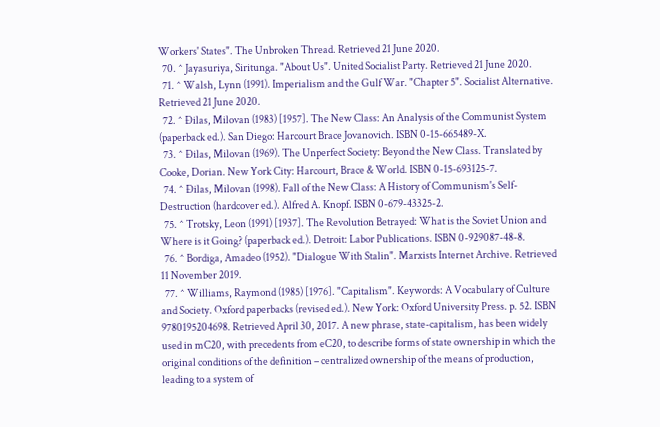Workers' States". The Unbroken Thread. Retrieved 21 June 2020.
  70. ^ Jayasuriya, Siritunga. "About Us". United Socialist Party. Retrieved 21 June 2020.
  71. ^ Walsh, Lynn (1991). Imperialism and the Gulf War. "Chapter 5". Socialist Alternative. Retrieved 21 June 2020.
  72. ^ Đilas, Milovan (1983) [1957]. The New Class: An Analysis of the Communist System (paperback ed.). San Diego: Harcourt Brace Jovanovich. ISBN 0-15-665489-X.
  73. ^ Đilas, Milovan (1969). The Unperfect Society: Beyond the New Class. Translated by Cooke, Dorian. New York City: Harcourt, Brace & World. ISBN 0-15-693125-7.
  74. ^ Đilas, Milovan (1998). Fall of the New Class: A History of Communism's Self-Destruction (hardcover ed.). Alfred A. Knopf. ISBN 0-679-43325-2.
  75. ^ Trotsky, Leon (1991) [1937]. The Revolution Betrayed: What is the Soviet Union and Where is it Going? (paperback ed.). Detroit: Labor Publications. ISBN 0-929087-48-8.
  76. ^ Bordiga, Amadeo (1952). "Dialogue With Stalin". Marxists Internet Archive. Retrieved 11 November 2019.
  77. ^ Williams, Raymond (1985) [1976]. "Capitalism". Keywords: A Vocabulary of Culture and Society. Oxford paperbacks (revised ed.). New York: Oxford University Press. p. 52. ISBN 9780195204698. Retrieved April 30, 2017. A new phrase, state-capitalism, has been widely used in mC20, with precedents from eC20, to describe forms of state ownership in which the original conditions of the definition – centralized ownership of the means of production, leading to a system of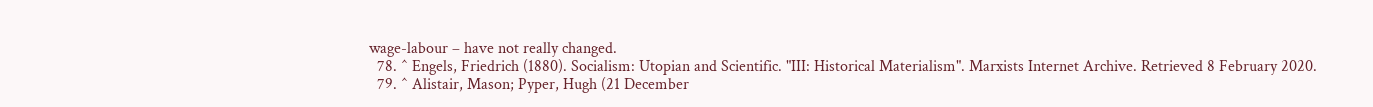wage-labour – have not really changed.
  78. ^ Engels, Friedrich (1880). Socialism: Utopian and Scientific. "III: Historical Materialism". Marxists Internet Archive. Retrieved 8 February 2020.
  79. ^ Alistair, Mason; Pyper, Hugh (21 December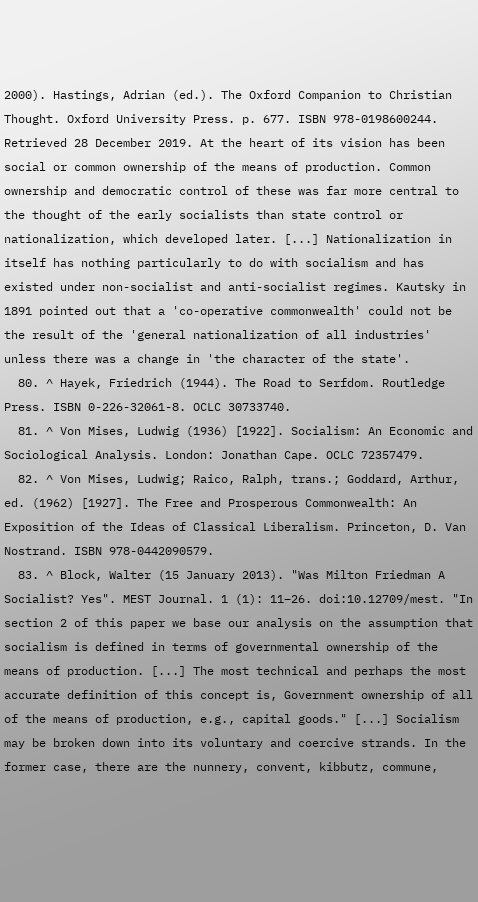2000). Hastings, Adrian (ed.). The Oxford Companion to Christian Thought. Oxford University Press. p. 677. ISBN 978-0198600244. Retrieved 28 December 2019. At the heart of its vision has been social or common ownership of the means of production. Common ownership and democratic control of these was far more central to the thought of the early socialists than state control or nationalization, which developed later. [...] Nationalization in itself has nothing particularly to do with socialism and has existed under non-socialist and anti-socialist regimes. Kautsky in 1891 pointed out that a 'co-operative commonwealth' could not be the result of the 'general nationalization of all industries' unless there was a change in 'the character of the state'.
  80. ^ Hayek, Friedrich (1944). The Road to Serfdom. Routledge Press. ISBN 0-226-32061-8. OCLC 30733740.
  81. ^ Von Mises, Ludwig (1936) [1922]. Socialism: An Economic and Sociological Analysis. London: Jonathan Cape. OCLC 72357479.
  82. ^ Von Mises, Ludwig; Raico, Ralph, trans.; Goddard, Arthur, ed. (1962) [1927]. The Free and Prosperous Commonwealth: An Exposition of the Ideas of Classical Liberalism. Princeton, D. Van Nostrand. ISBN 978-0442090579.
  83. ^ Block, Walter (15 January 2013). "Was Milton Friedman A Socialist? Yes". MEST Journal. 1 (1): 11–26. doi:10.12709/mest. "In section 2 of this paper we base our analysis on the assumption that socialism is defined in terms of governmental ownership of the means of production. [...] The most technical and perhaps the most accurate definition of this concept is, Government ownership of all of the means of production, e.g., capital goods." [...] Socialism may be broken down into its voluntary and coercive strands. In the former case, there are the nunnery, convent, kibbutz, commune,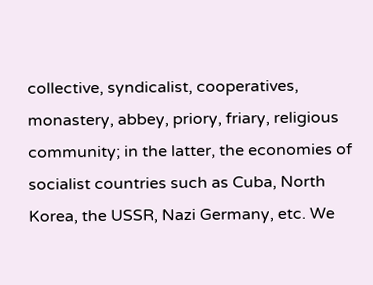collective, syndicalist, cooperatives, monastery, abbey, priory, friary, religious community; in the latter, the economies of socialist countries such as Cuba, North Korea, the USSR, Nazi Germany, etc. We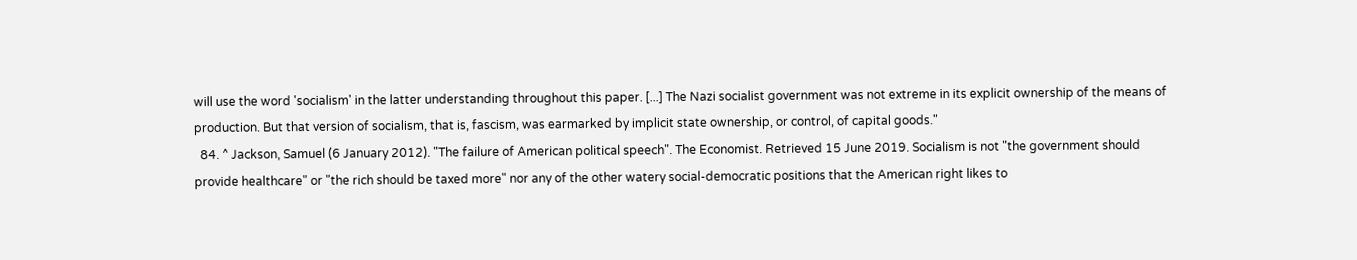will use the word 'socialism' in the latter understanding throughout this paper. [...] The Nazi socialist government was not extreme in its explicit ownership of the means of production. But that version of socialism, that is, fascism, was earmarked by implicit state ownership, or control, of capital goods."
  84. ^ Jackson, Samuel (6 January 2012). "The failure of American political speech". The Economist. Retrieved 15 June 2019. Socialism is not "the government should provide healthcare" or "the rich should be taxed more" nor any of the other watery social-democratic positions that the American right likes to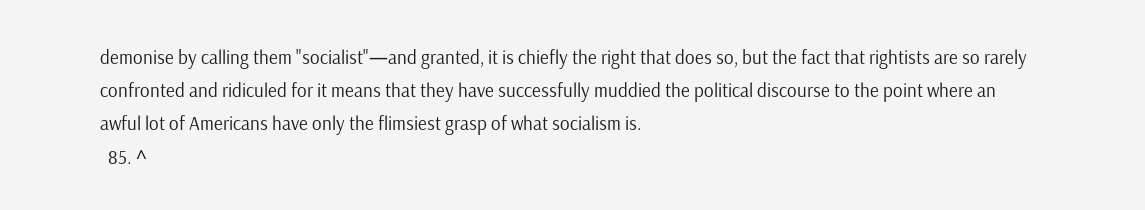demonise by calling them "socialist"—and granted, it is chiefly the right that does so, but the fact that rightists are so rarely confronted and ridiculed for it means that they have successfully muddied the political discourse to the point where an awful lot of Americans have only the flimsiest grasp of what socialism is.
  85. ^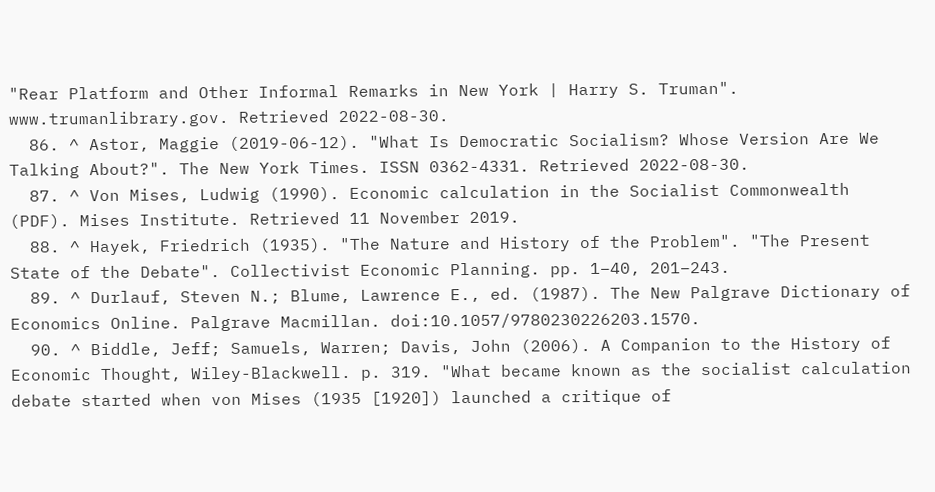"Rear Platform and Other Informal Remarks in New York | Harry S. Truman". www.trumanlibrary.gov. Retrieved 2022-08-30.
  86. ^ Astor, Maggie (2019-06-12). "What Is Democratic Socialism? Whose Version Are We Talking About?". The New York Times. ISSN 0362-4331. Retrieved 2022-08-30.
  87. ^ Von Mises, Ludwig (1990). Economic calculation in the Socialist Commonwealth (PDF). Mises Institute. Retrieved 11 November 2019.
  88. ^ Hayek, Friedrich (1935). "The Nature and History of the Problem". "The Present State of the Debate". Collectivist Economic Planning. pp. 1–40, 201–243.
  89. ^ Durlauf, Steven N.; Blume, Lawrence E., ed. (1987). The New Palgrave Dictionary of Economics Online. Palgrave Macmillan. doi:10.1057/9780230226203.1570.
  90. ^ Biddle, Jeff; Samuels, Warren; Davis, John (2006). A Companion to the History of Economic Thought, Wiley-Blackwell. p. 319. "What became known as the socialist calculation debate started when von Mises (1935 [1920]) launched a critique of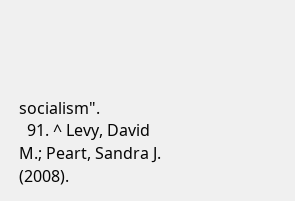socialism".
  91. ^ Levy, David M.; Peart, Sandra J. (2008).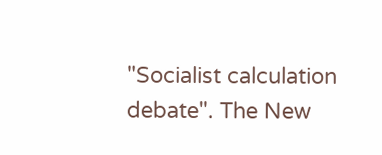"Socialist calculation debate". The New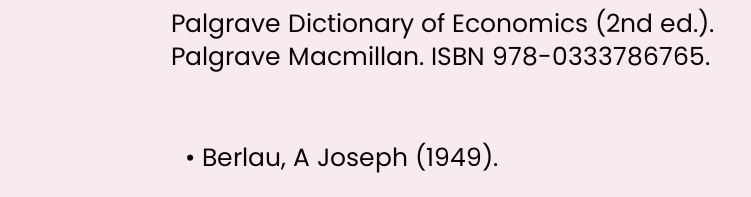Palgrave Dictionary of Economics (2nd ed.). Palgrave Macmillan. ISBN 978-0333786765.


  • Berlau, A Joseph (1949).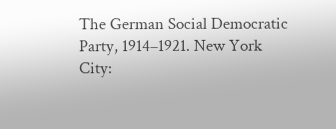The German Social Democratic Party, 1914–1921. New York City: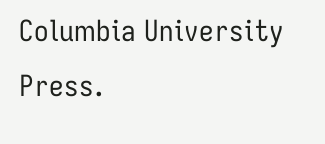Columbia University Press.